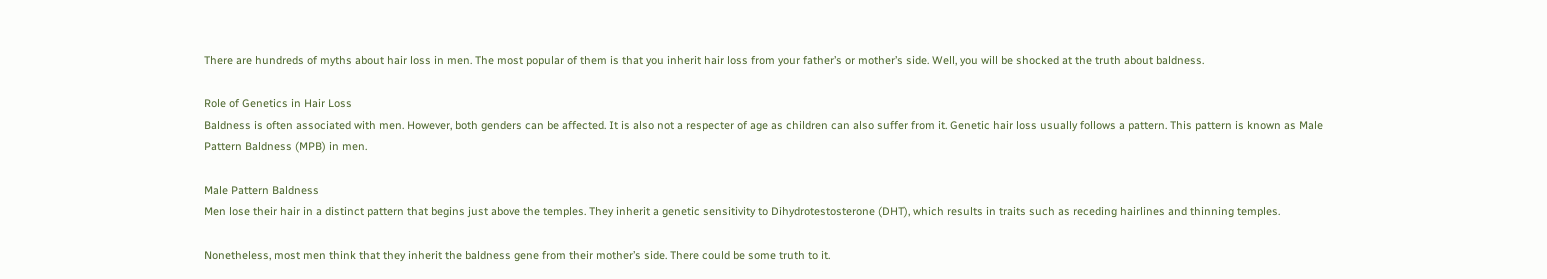There are hundreds of myths about hair loss in men. The most popular of them is that you inherit hair loss from your father’s or mother’s side. Well, you will be shocked at the truth about baldness.

Role of Genetics in Hair Loss
Baldness is often associated with men. However, both genders can be affected. It is also not a respecter of age as children can also suffer from it. Genetic hair loss usually follows a pattern. This pattern is known as Male Pattern Baldness (MPB) in men.

Male Pattern Baldness
Men lose their hair in a distinct pattern that begins just above the temples. They inherit a genetic sensitivity to Dihydrotestosterone (DHT), which results in traits such as receding hairlines and thinning temples.

Nonetheless, most men think that they inherit the baldness gene from their mother’s side. There could be some truth to it.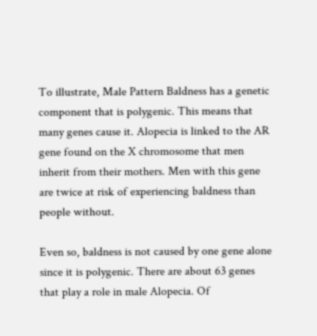To illustrate, Male Pattern Baldness has a genetic component that is polygenic. This means that many genes cause it. Alopecia is linked to the AR gene found on the X chromosome that men inherit from their mothers. Men with this gene are twice at risk of experiencing baldness than people without.

Even so, baldness is not caused by one gene alone since it is polygenic. There are about 63 genes that play a role in male Alopecia. Of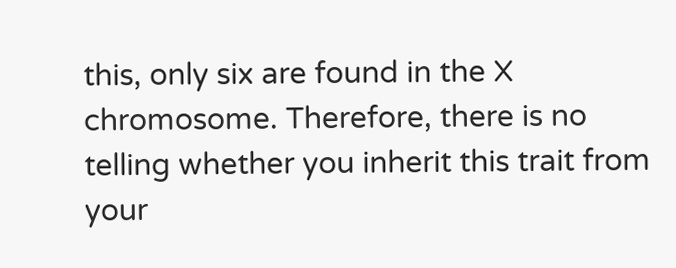this, only six are found in the X chromosome. Therefore, there is no telling whether you inherit this trait from your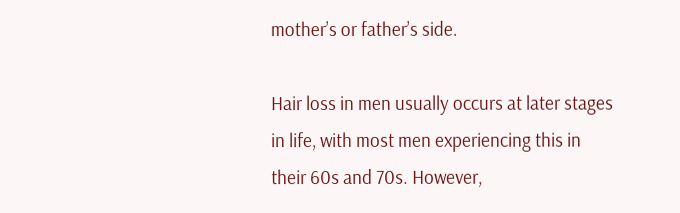mother’s or father’s side.

Hair loss in men usually occurs at later stages in life, with most men experiencing this in their 60s and 70s. However,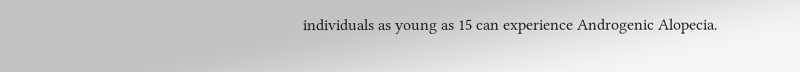individuals as young as 15 can experience Androgenic Alopecia.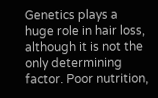Genetics plays a huge role in hair loss, although it is not the only determining factor. Poor nutrition,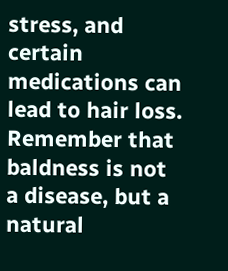stress, and certain medications can lead to hair loss. Remember that baldness is not a disease, but a natural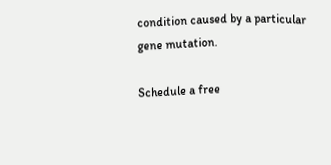condition caused by a particular gene mutation.

Schedule a free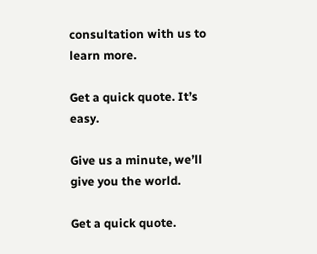consultation with us to learn more.

Get a quick quote. It’s easy.

Give us a minute, we’ll give you the world.

Get a quick quote.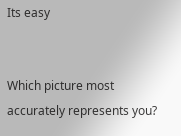Its easy


Which picture most accurately represents you?